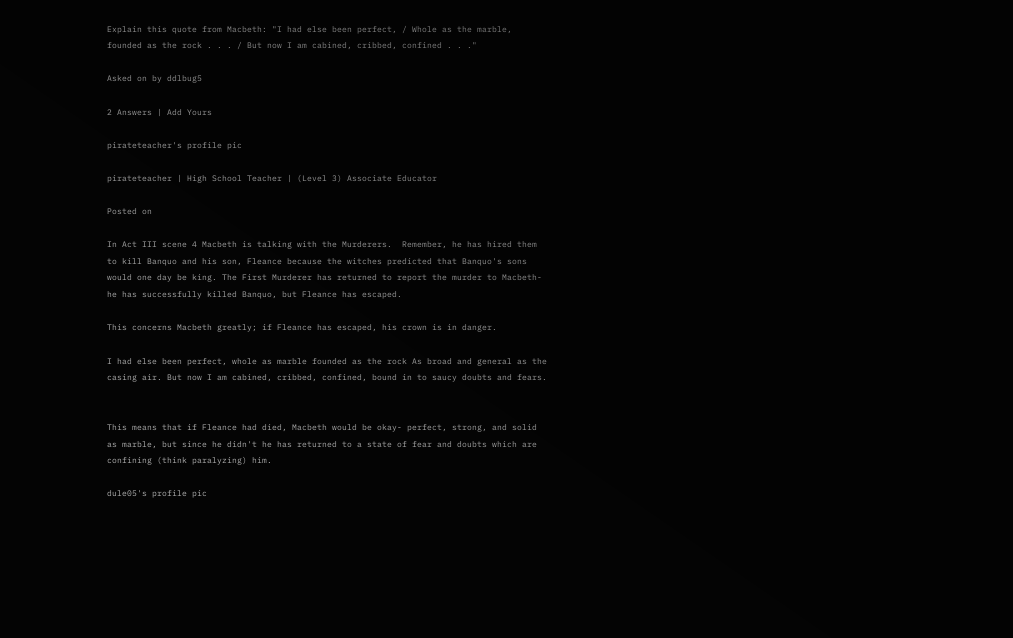Explain this quote from Macbeth: "I had else been perfect, / Whole as the marble, founded as the rock . . . / But now I am cabined, cribbed, confined . . ."

Asked on by ddlbug5

2 Answers | Add Yours

pirateteacher's profile pic

pirateteacher | High School Teacher | (Level 3) Associate Educator

Posted on

In Act III scene 4 Macbeth is talking with the Murderers.  Remember, he has hired them to kill Banquo and his son, Fleance because the witches predicted that Banquo's sons would one day be king. The First Murderer has returned to report the murder to Macbeth- he has successfully killed Banquo, but Fleance has escaped.

This concerns Macbeth greatly; if Fleance has escaped, his crown is in danger.

I had else been perfect, whole as marble founded as the rock As broad and general as the casing air. But now I am cabined, cribbed, confined, bound in to saucy doubts and fears.


This means that if Fleance had died, Macbeth would be okay- perfect, strong, and solid as marble, but since he didn't he has returned to a state of fear and doubts which are confining (think paralyzing) him.

dule05's profile pic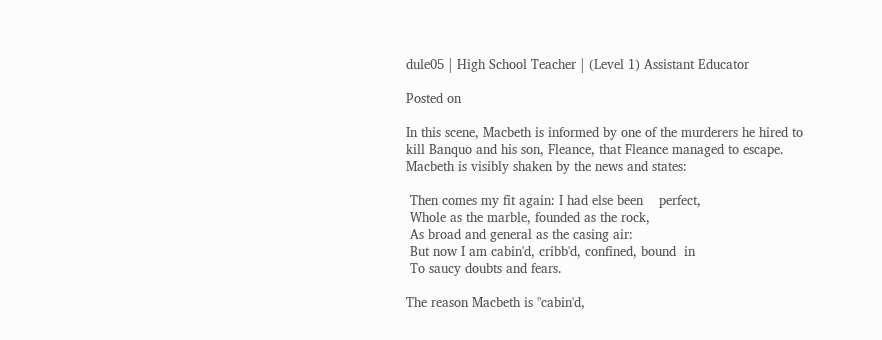dule05 | High School Teacher | (Level 1) Assistant Educator

Posted on

In this scene, Macbeth is informed by one of the murderers he hired to kill Banquo and his son, Fleance, that Fleance managed to escape. Macbeth is visibly shaken by the news and states:

 Then comes my fit again: I had else been    perfect,
 Whole as the marble, founded as the rock,
 As broad and general as the casing air:
 But now I am cabin'd, cribb'd, confined, bound  in
 To saucy doubts and fears.

The reason Macbeth is "cabin'd,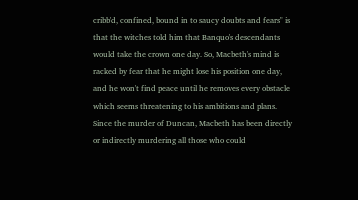cribb'd, confined, bound in to saucy doubts and fears" is that the witches told him that Banquo's descendants would take the crown one day. So, Macbeth's mind is racked by fear that he might lose his position one day, and he won't find peace until he removes every obstacle which seems threatening to his ambitions and plans. Since the murder of Duncan, Macbeth has been directly or indirectly murdering all those who could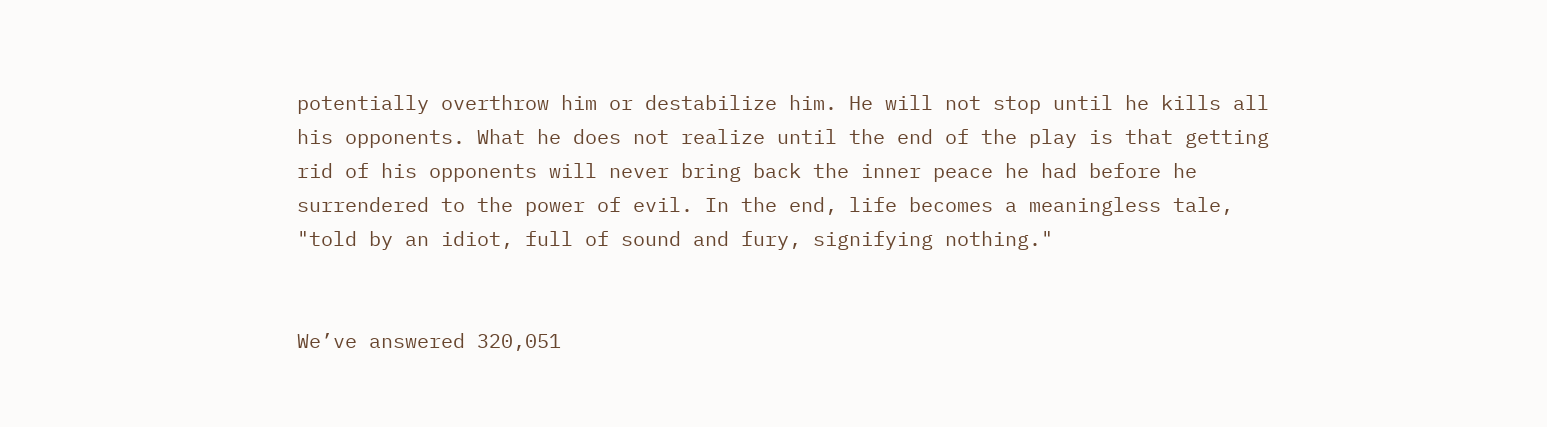potentially overthrow him or destabilize him. He will not stop until he kills all his opponents. What he does not realize until the end of the play is that getting rid of his opponents will never bring back the inner peace he had before he surrendered to the power of evil. In the end, life becomes a meaningless tale, "told by an idiot, full of sound and fury, signifying nothing."


We’ve answered 320,051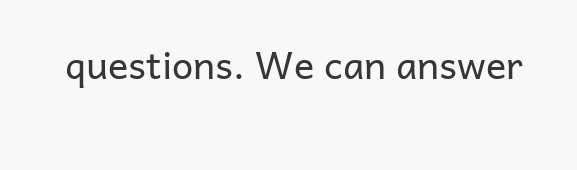questions. We can answer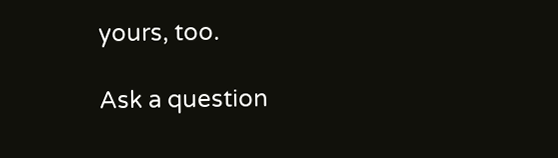yours, too.

Ask a question